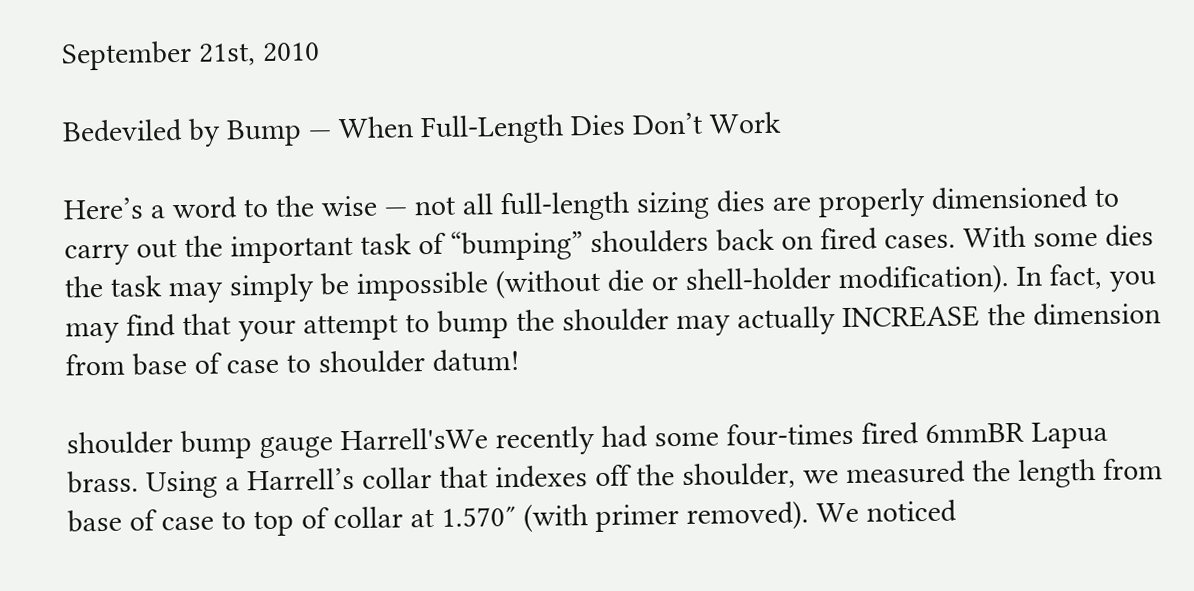September 21st, 2010

Bedeviled by Bump — When Full-Length Dies Don’t Work

Here’s a word to the wise — not all full-length sizing dies are properly dimensioned to carry out the important task of “bumping” shoulders back on fired cases. With some dies the task may simply be impossible (without die or shell-holder modification). In fact, you may find that your attempt to bump the shoulder may actually INCREASE the dimension from base of case to shoulder datum!

shoulder bump gauge Harrell'sWe recently had some four-times fired 6mmBR Lapua brass. Using a Harrell’s collar that indexes off the shoulder, we measured the length from base of case to top of collar at 1.570″ (with primer removed). We noticed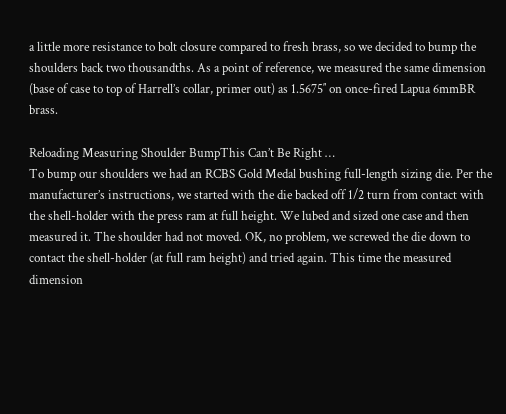a little more resistance to bolt closure compared to fresh brass, so we decided to bump the shoulders back two thousandths. As a point of reference, we measured the same dimension (base of case to top of Harrell’s collar, primer out) as 1.5675″ on once-fired Lapua 6mmBR brass.

Reloading Measuring Shoulder BumpThis Can’t Be Right …
To bump our shoulders we had an RCBS Gold Medal bushing full-length sizing die. Per the manufacturer’s instructions, we started with the die backed off 1/2 turn from contact with the shell-holder with the press ram at full height. We lubed and sized one case and then measured it. The shoulder had not moved. OK, no problem, we screwed the die down to contact the shell-holder (at full ram height) and tried again. This time the measured dimension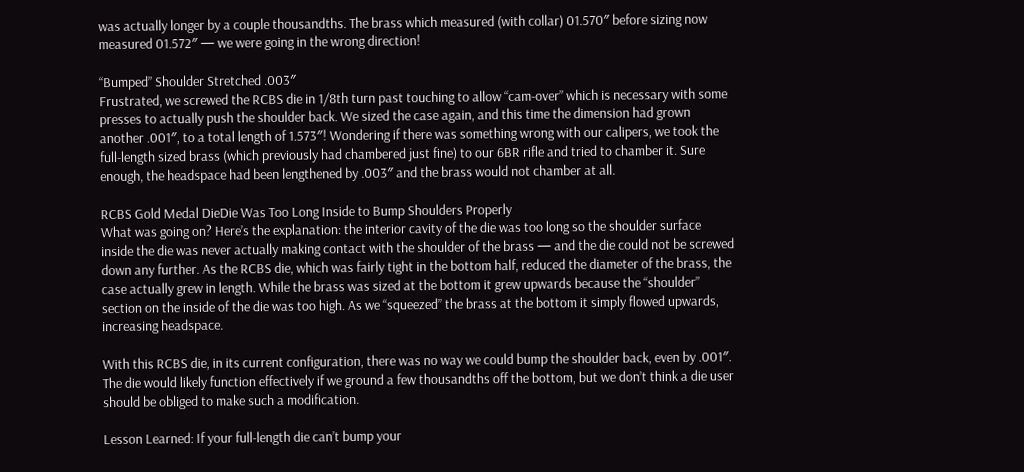was actually longer by a couple thousandths. The brass which measured (with collar) 01.570″ before sizing now measured 01.572″ — we were going in the wrong direction!

“Bumped” Shoulder Stretched .003″
Frustrated, we screwed the RCBS die in 1/8th turn past touching to allow “cam-over” which is necessary with some presses to actually push the shoulder back. We sized the case again, and this time the dimension had grown another .001″, to a total length of 1.573″! Wondering if there was something wrong with our calipers, we took the full-length sized brass (which previously had chambered just fine) to our 6BR rifle and tried to chamber it. Sure enough, the headspace had been lengthened by .003″ and the brass would not chamber at all.

RCBS Gold Medal DieDie Was Too Long Inside to Bump Shoulders Properly
What was going on? Here’s the explanation: the interior cavity of the die was too long so the shoulder surface inside the die was never actually making contact with the shoulder of the brass — and the die could not be screwed down any further. As the RCBS die, which was fairly tight in the bottom half, reduced the diameter of the brass, the case actually grew in length. While the brass was sized at the bottom it grew upwards because the “shoulder” section on the inside of the die was too high. As we “squeezed” the brass at the bottom it simply flowed upwards, increasing headspace.

With this RCBS die, in its current configuration, there was no way we could bump the shoulder back, even by .001″. The die would likely function effectively if we ground a few thousandths off the bottom, but we don’t think a die user should be obliged to make such a modification.

Lesson Learned: If your full-length die can’t bump your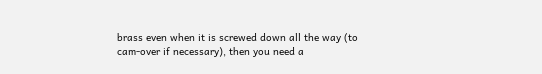brass even when it is screwed down all the way (to cam-over if necessary), then you need a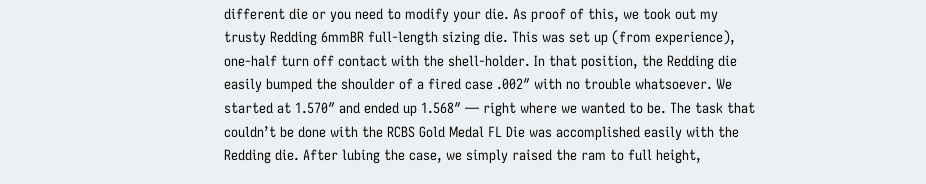different die or you need to modify your die. As proof of this, we took out my trusty Redding 6mmBR full-length sizing die. This was set up (from experience), one-half turn off contact with the shell-holder. In that position, the Redding die easily bumped the shoulder of a fired case .002″ with no trouble whatsoever. We started at 1.570″ and ended up 1.568″ — right where we wanted to be. The task that couldn’t be done with the RCBS Gold Medal FL Die was accomplished easily with the Redding die. After lubing the case, we simply raised the ram to full height,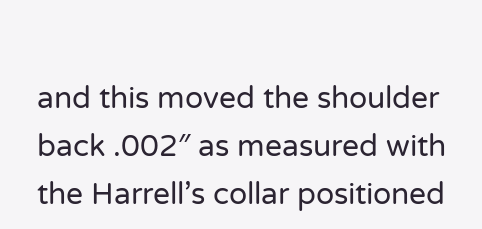and this moved the shoulder back .002″ as measured with the Harrell’s collar positioned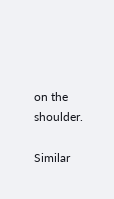on the shoulder.

Similar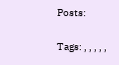Posts:

Tags: , , , , ,